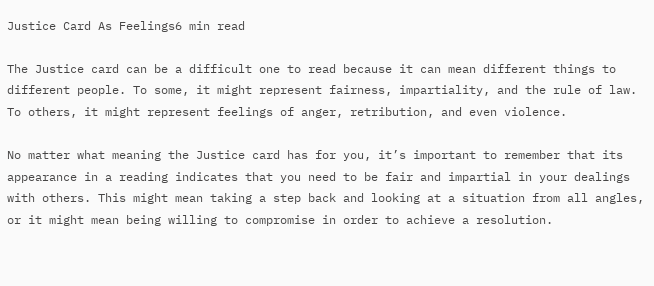Justice Card As Feelings6 min read

The Justice card can be a difficult one to read because it can mean different things to different people. To some, it might represent fairness, impartiality, and the rule of law. To others, it might represent feelings of anger, retribution, and even violence.

No matter what meaning the Justice card has for you, it’s important to remember that its appearance in a reading indicates that you need to be fair and impartial in your dealings with others. This might mean taking a step back and looking at a situation from all angles, or it might mean being willing to compromise in order to achieve a resolution.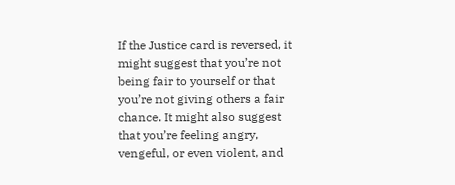If the Justice card is reversed, it might suggest that you’re not being fair to yourself or that you’re not giving others a fair chance. It might also suggest that you’re feeling angry, vengeful, or even violent, and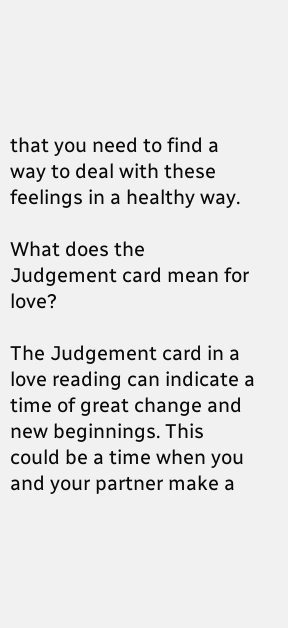that you need to find a way to deal with these feelings in a healthy way.

What does the Judgement card mean for love?

The Judgement card in a love reading can indicate a time of great change and new beginnings. This could be a time when you and your partner make a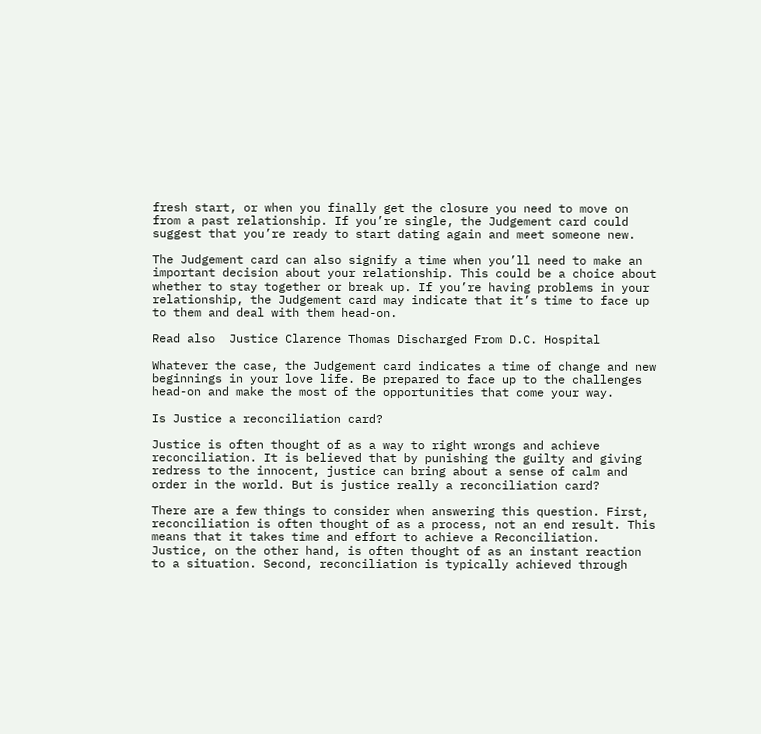fresh start, or when you finally get the closure you need to move on from a past relationship. If you’re single, the Judgement card could suggest that you’re ready to start dating again and meet someone new.

The Judgement card can also signify a time when you’ll need to make an important decision about your relationship. This could be a choice about whether to stay together or break up. If you’re having problems in your relationship, the Judgement card may indicate that it’s time to face up to them and deal with them head-on.

Read also  Justice Clarence Thomas Discharged From D.C. Hospital

Whatever the case, the Judgement card indicates a time of change and new beginnings in your love life. Be prepared to face up to the challenges head-on and make the most of the opportunities that come your way.

Is Justice a reconciliation card?

Justice is often thought of as a way to right wrongs and achieve reconciliation. It is believed that by punishing the guilty and giving redress to the innocent, justice can bring about a sense of calm and order in the world. But is justice really a reconciliation card?

There are a few things to consider when answering this question. First, reconciliation is often thought of as a process, not an end result. This means that it takes time and effort to achieve a Reconciliation. Justice, on the other hand, is often thought of as an instant reaction to a situation. Second, reconciliation is typically achieved through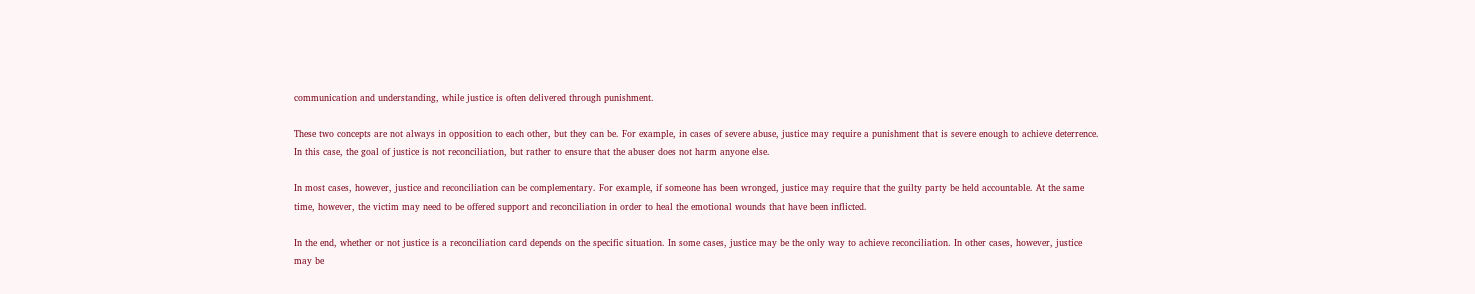communication and understanding, while justice is often delivered through punishment.

These two concepts are not always in opposition to each other, but they can be. For example, in cases of severe abuse, justice may require a punishment that is severe enough to achieve deterrence. In this case, the goal of justice is not reconciliation, but rather to ensure that the abuser does not harm anyone else.

In most cases, however, justice and reconciliation can be complementary. For example, if someone has been wronged, justice may require that the guilty party be held accountable. At the same time, however, the victim may need to be offered support and reconciliation in order to heal the emotional wounds that have been inflicted.

In the end, whether or not justice is a reconciliation card depends on the specific situation. In some cases, justice may be the only way to achieve reconciliation. In other cases, however, justice may be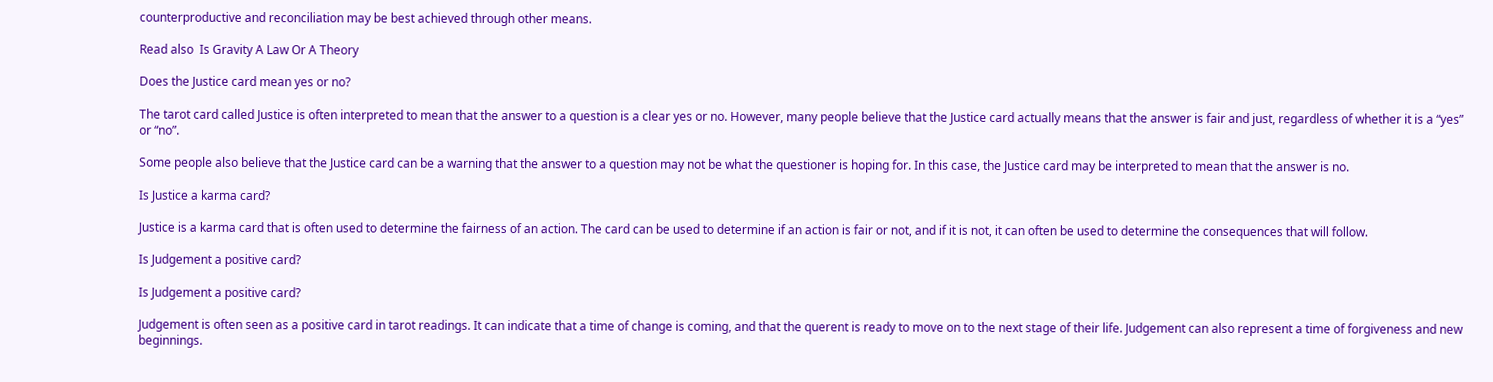counterproductive and reconciliation may be best achieved through other means.

Read also  Is Gravity A Law Or A Theory

Does the Justice card mean yes or no?

The tarot card called Justice is often interpreted to mean that the answer to a question is a clear yes or no. However, many people believe that the Justice card actually means that the answer is fair and just, regardless of whether it is a “yes” or “no”.

Some people also believe that the Justice card can be a warning that the answer to a question may not be what the questioner is hoping for. In this case, the Justice card may be interpreted to mean that the answer is no.

Is Justice a karma card?

Justice is a karma card that is often used to determine the fairness of an action. The card can be used to determine if an action is fair or not, and if it is not, it can often be used to determine the consequences that will follow.

Is Judgement a positive card?

Is Judgement a positive card?

Judgement is often seen as a positive card in tarot readings. It can indicate that a time of change is coming, and that the querent is ready to move on to the next stage of their life. Judgement can also represent a time of forgiveness and new beginnings.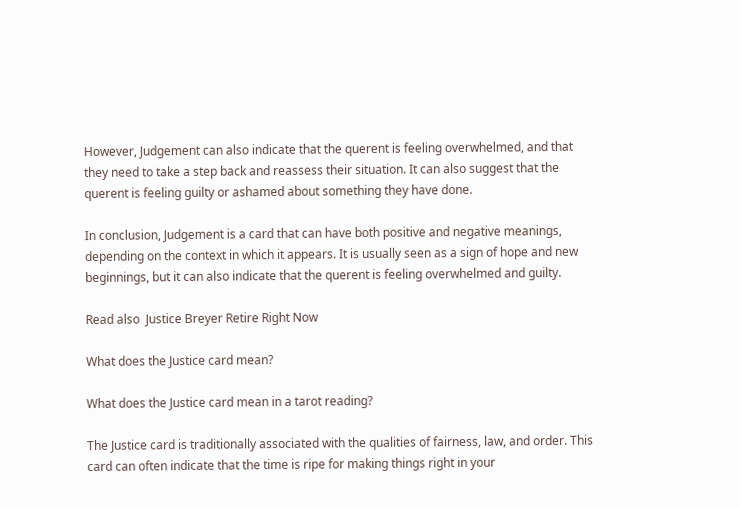However, Judgement can also indicate that the querent is feeling overwhelmed, and that they need to take a step back and reassess their situation. It can also suggest that the querent is feeling guilty or ashamed about something they have done.

In conclusion, Judgement is a card that can have both positive and negative meanings, depending on the context in which it appears. It is usually seen as a sign of hope and new beginnings, but it can also indicate that the querent is feeling overwhelmed and guilty.

Read also  Justice Breyer Retire Right Now

What does the Justice card mean?

What does the Justice card mean in a tarot reading?

The Justice card is traditionally associated with the qualities of fairness, law, and order. This card can often indicate that the time is ripe for making things right in your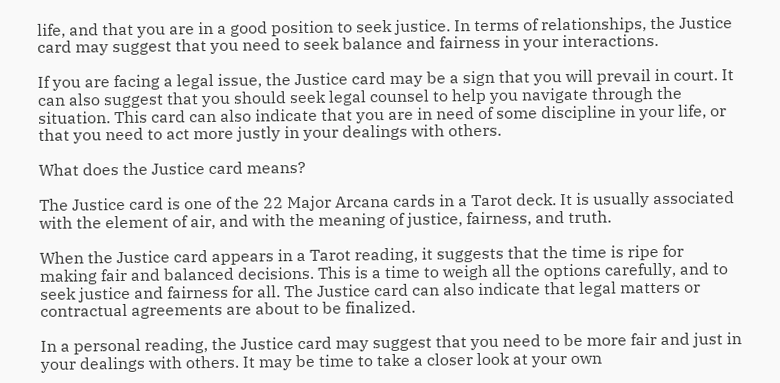life, and that you are in a good position to seek justice. In terms of relationships, the Justice card may suggest that you need to seek balance and fairness in your interactions.

If you are facing a legal issue, the Justice card may be a sign that you will prevail in court. It can also suggest that you should seek legal counsel to help you navigate through the situation. This card can also indicate that you are in need of some discipline in your life, or that you need to act more justly in your dealings with others.

What does the Justice card means?

The Justice card is one of the 22 Major Arcana cards in a Tarot deck. It is usually associated with the element of air, and with the meaning of justice, fairness, and truth.

When the Justice card appears in a Tarot reading, it suggests that the time is ripe for making fair and balanced decisions. This is a time to weigh all the options carefully, and to seek justice and fairness for all. The Justice card can also indicate that legal matters or contractual agreements are about to be finalized.

In a personal reading, the Justice card may suggest that you need to be more fair and just in your dealings with others. It may be time to take a closer look at your own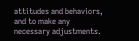attitudes and behaviors, and to make any necessary adjustments.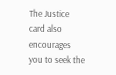The Justice card also encourages you to seek the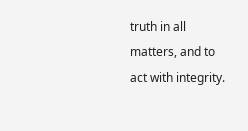truth in all matters, and to act with integrity.